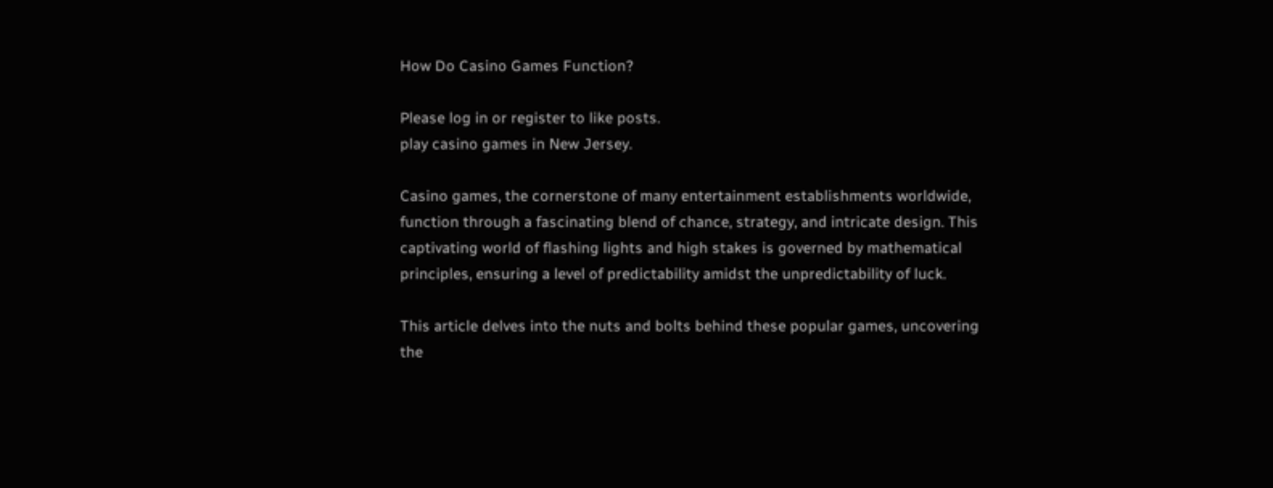How Do Casino Games Function?

Please log in or register to like posts.
play casino games in New Jersey.

Casino games, the cornerstone of many entertainment establishments worldwide, function through a fascinating blend of chance, strategy, and intricate design. This captivating world of flashing lights and high stakes is governed by mathematical principles, ensuring a level of predictability amidst the unpredictability of luck.

This article delves into the nuts and bolts behind these popular games, uncovering the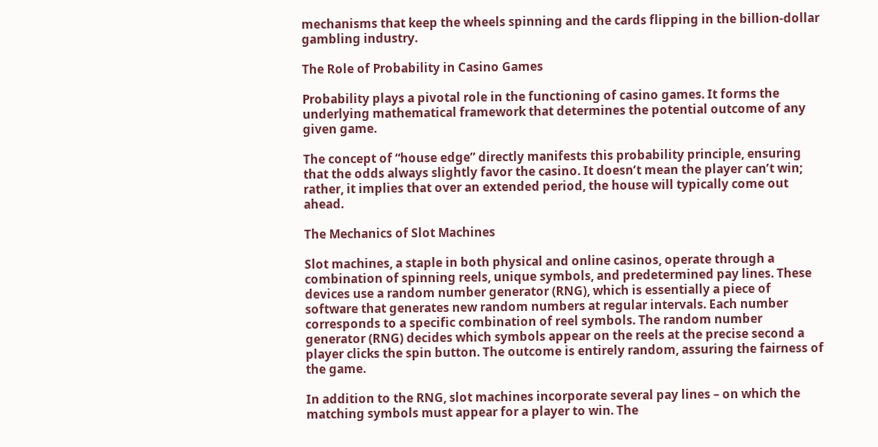mechanisms that keep the wheels spinning and the cards flipping in the billion-dollar gambling industry.

The Role of Probability in Casino Games

Probability plays a pivotal role in the functioning of casino games. It forms the underlying mathematical framework that determines the potential outcome of any given game.

The concept of “house edge” directly manifests this probability principle, ensuring that the odds always slightly favor the casino. It doesn’t mean the player can’t win; rather, it implies that over an extended period, the house will typically come out ahead.

The Mechanics of Slot Machines

Slot machines, a staple in both physical and online casinos, operate through a combination of spinning reels, unique symbols, and predetermined pay lines. These devices use a random number generator (RNG), which is essentially a piece of software that generates new random numbers at regular intervals. Each number corresponds to a specific combination of reel symbols. The random number generator (RNG) decides which symbols appear on the reels at the precise second a player clicks the spin button. The outcome is entirely random, assuring the fairness of the game.

In addition to the RNG, slot machines incorporate several pay lines – on which the matching symbols must appear for a player to win. The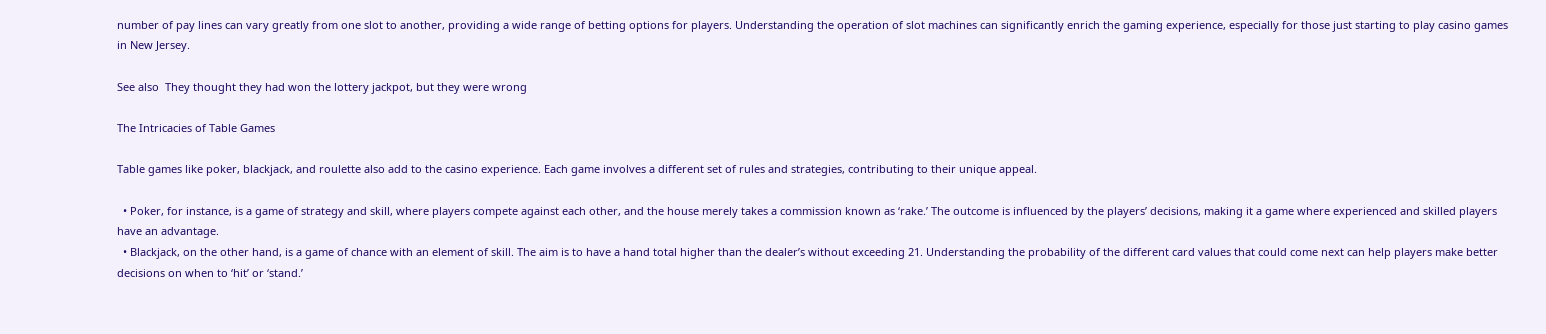number of pay lines can vary greatly from one slot to another, providing a wide range of betting options for players. Understanding the operation of slot machines can significantly enrich the gaming experience, especially for those just starting to play casino games in New Jersey.

See also  They thought they had won the lottery jackpot, but they were wrong

The Intricacies of Table Games

Table games like poker, blackjack, and roulette also add to the casino experience. Each game involves a different set of rules and strategies, contributing to their unique appeal.

  • Poker, for instance, is a game of strategy and skill, where players compete against each other, and the house merely takes a commission known as ‘rake.’ The outcome is influenced by the players’ decisions, making it a game where experienced and skilled players have an advantage.
  • Blackjack, on the other hand, is a game of chance with an element of skill. The aim is to have a hand total higher than the dealer’s without exceeding 21. Understanding the probability of the different card values that could come next can help players make better decisions on when to ‘hit’ or ‘stand.’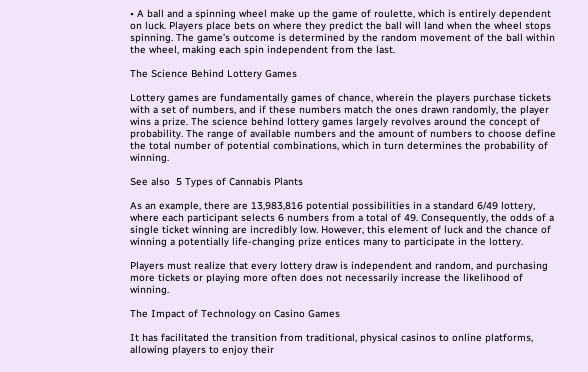• A ball and a spinning wheel make up the game of roulette, which is entirely dependent on luck. Players place bets on where they predict the ball will land when the wheel stops spinning. The game’s outcome is determined by the random movement of the ball within the wheel, making each spin independent from the last.

The Science Behind Lottery Games

Lottery games are fundamentally games of chance, wherein the players purchase tickets with a set of numbers, and if these numbers match the ones drawn randomly, the player wins a prize. The science behind lottery games largely revolves around the concept of probability. The range of available numbers and the amount of numbers to choose define the total number of potential combinations, which in turn determines the probability of winning.

See also  5 Types of Cannabis Plants

As an example, there are 13,983,816 potential possibilities in a standard 6/49 lottery, where each participant selects 6 numbers from a total of 49. Consequently, the odds of a single ticket winning are incredibly low. However, this element of luck and the chance of winning a potentially life-changing prize entices many to participate in the lottery.

Players must realize that every lottery draw is independent and random, and purchasing more tickets or playing more often does not necessarily increase the likelihood of winning.

The Impact of Technology on Casino Games

It has facilitated the transition from traditional, physical casinos to online platforms, allowing players to enjoy their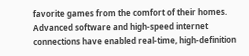favorite games from the comfort of their homes. Advanced software and high-speed internet connections have enabled real-time, high-definition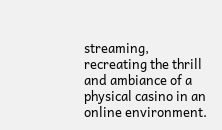streaming, recreating the thrill and ambiance of a physical casino in an online environment.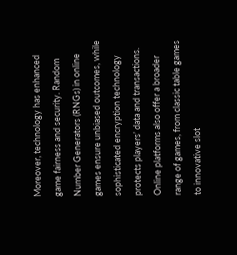Moreover, technology has enhanced game fairness and security. Random Number Generators (RNGs) in online games ensure unbiased outcomes, while sophisticated encryption technology protects players’ data and transactions. Online platforms also offer a broader range of games, from classic table games to innovative slot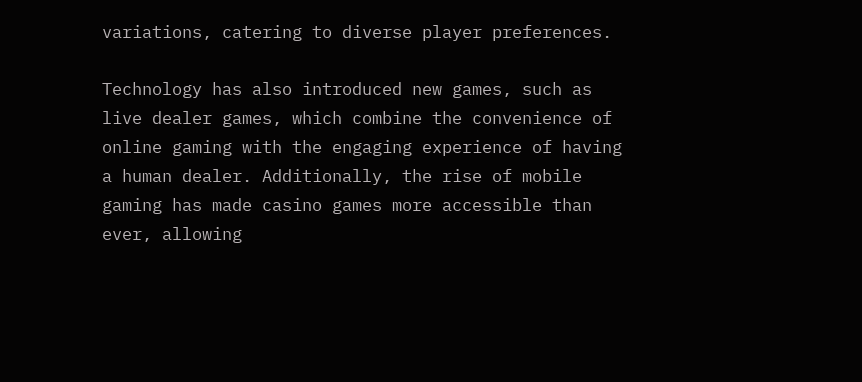variations, catering to diverse player preferences.

Technology has also introduced new games, such as live dealer games, which combine the convenience of online gaming with the engaging experience of having a human dealer. Additionally, the rise of mobile gaming has made casino games more accessible than ever, allowing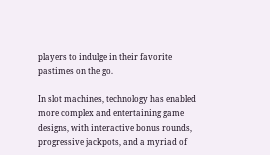players to indulge in their favorite pastimes on the go.

In slot machines, technology has enabled more complex and entertaining game designs, with interactive bonus rounds, progressive jackpots, and a myriad of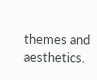themes and aesthetics.